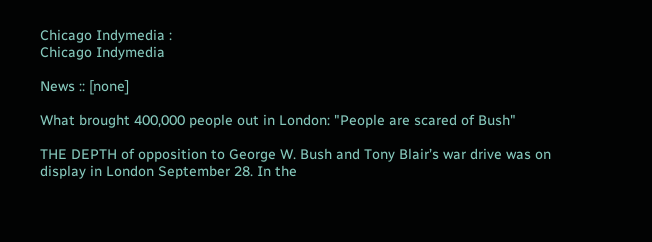Chicago Indymedia :
Chicago Indymedia

News :: [none]

What brought 400,000 people out in London: "People are scared of Bush"

THE DEPTH of opposition to George W. Bush and Tony Blair’s war drive was on display in London September 28. In the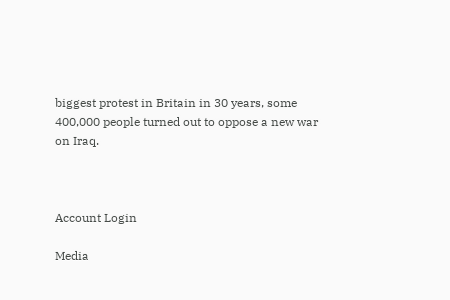biggest protest in Britain in 30 years, some 400,000 people turned out to oppose a new war on Iraq.



Account Login

Media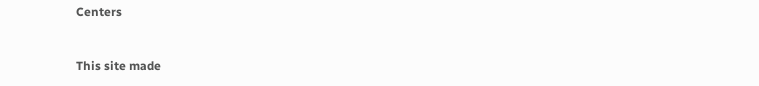Centers


This site made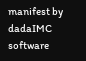manifest by dadaIMC software